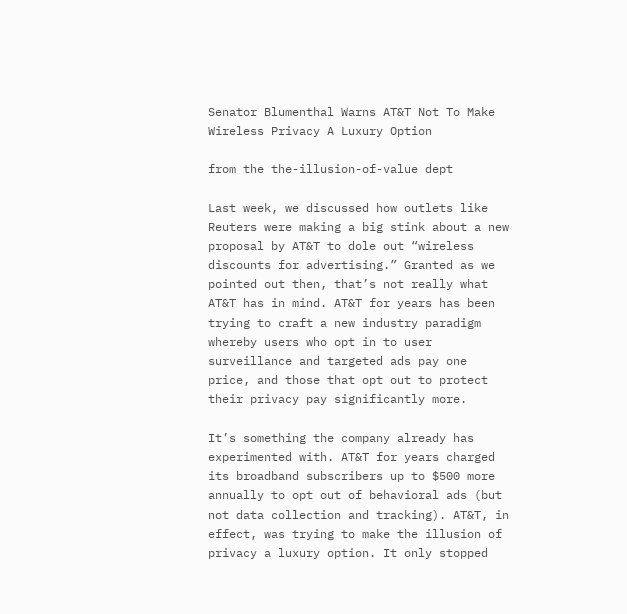Senator Blumenthal Warns AT&T Not To Make Wireless Privacy A Luxury Option

from the the-illusion-of-value dept

Last week, we discussed how outlets like Reuters were making a big stink about a new proposal by AT&T to dole out “wireless discounts for advertising.” Granted as we pointed out then, that’s not really what AT&T has in mind. AT&T for years has been trying to craft a new industry paradigm whereby users who opt in to user surveillance and targeted ads pay one price, and those that opt out to protect their privacy pay significantly more.

It’s something the company already has experimented with. AT&T for years charged its broadband subscribers up to $500 more annually to opt out of behavioral ads (but not data collection and tracking). AT&T, in effect, was trying to make the illusion of privacy a luxury option. It only stopped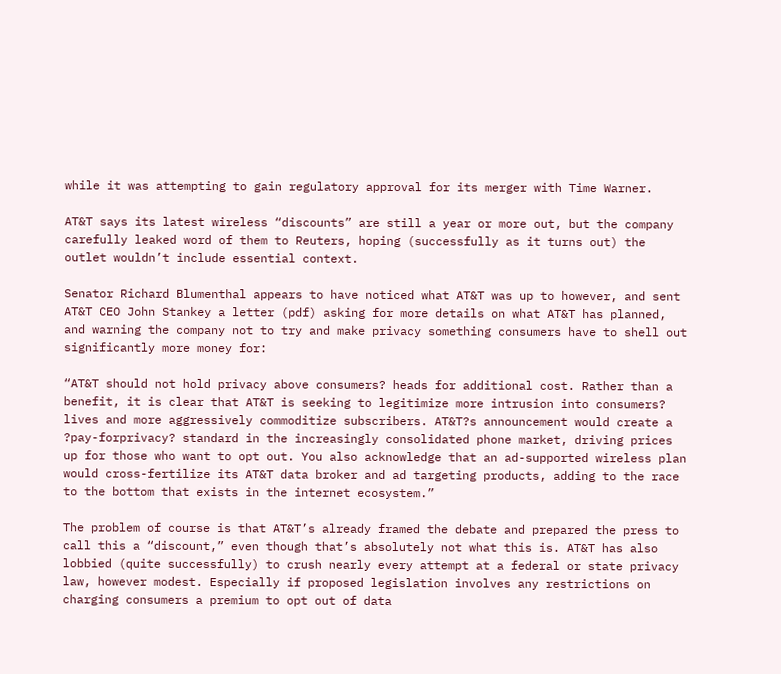while it was attempting to gain regulatory approval for its merger with Time Warner.

AT&T says its latest wireless “discounts” are still a year or more out, but the company carefully leaked word of them to Reuters, hoping (successfully as it turns out) the outlet wouldn’t include essential context.

Senator Richard Blumenthal appears to have noticed what AT&T was up to however, and sent AT&T CEO John Stankey a letter (pdf) asking for more details on what AT&T has planned, and warning the company not to try and make privacy something consumers have to shell out significantly more money for:

“AT&T should not hold privacy above consumers? heads for additional cost. Rather than a benefit, it is clear that AT&T is seeking to legitimize more intrusion into consumers? lives and more aggressively commoditize subscribers. AT&T?s announcement would create a ?pay-forprivacy? standard in the increasingly consolidated phone market, driving prices up for those who want to opt out. You also acknowledge that an ad-supported wireless plan would cross-fertilize its AT&T data broker and ad targeting products, adding to the race to the bottom that exists in the internet ecosystem.”

The problem of course is that AT&T’s already framed the debate and prepared the press to call this a “discount,” even though that’s absolutely not what this is. AT&T has also lobbied (quite successfully) to crush nearly every attempt at a federal or state privacy law, however modest. Especially if proposed legislation involves any restrictions on charging consumers a premium to opt out of data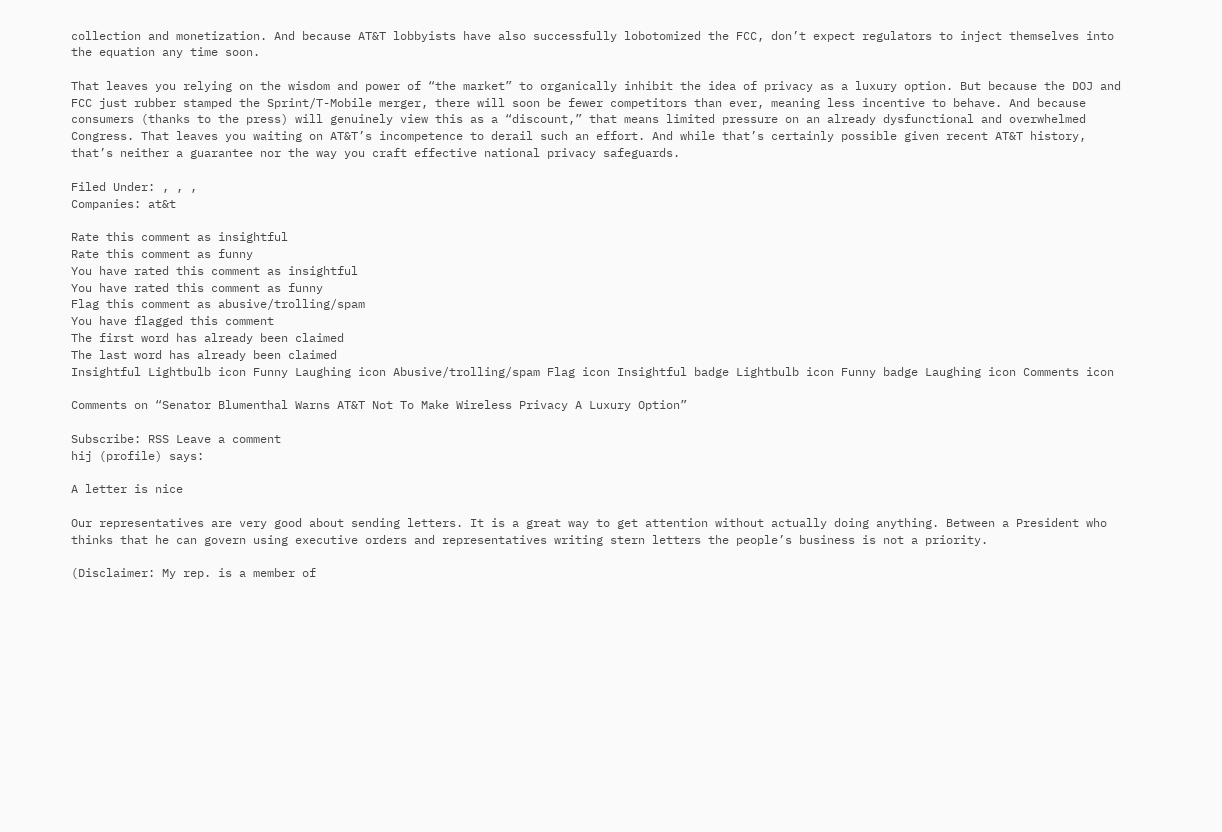collection and monetization. And because AT&T lobbyists have also successfully lobotomized the FCC, don’t expect regulators to inject themselves into the equation any time soon.

That leaves you relying on the wisdom and power of “the market” to organically inhibit the idea of privacy as a luxury option. But because the DOJ and FCC just rubber stamped the Sprint/T-Mobile merger, there will soon be fewer competitors than ever, meaning less incentive to behave. And because consumers (thanks to the press) will genuinely view this as a “discount,” that means limited pressure on an already dysfunctional and overwhelmed Congress. That leaves you waiting on AT&T’s incompetence to derail such an effort. And while that’s certainly possible given recent AT&T history, that’s neither a guarantee nor the way you craft effective national privacy safeguards.

Filed Under: , , ,
Companies: at&t

Rate this comment as insightful
Rate this comment as funny
You have rated this comment as insightful
You have rated this comment as funny
Flag this comment as abusive/trolling/spam
You have flagged this comment
The first word has already been claimed
The last word has already been claimed
Insightful Lightbulb icon Funny Laughing icon Abusive/trolling/spam Flag icon Insightful badge Lightbulb icon Funny badge Laughing icon Comments icon

Comments on “Senator Blumenthal Warns AT&T Not To Make Wireless Privacy A Luxury Option”

Subscribe: RSS Leave a comment
hij (profile) says:

A letter is nice

Our representatives are very good about sending letters. It is a great way to get attention without actually doing anything. Between a President who thinks that he can govern using executive orders and representatives writing stern letters the people’s business is not a priority.

(Disclaimer: My rep. is a member of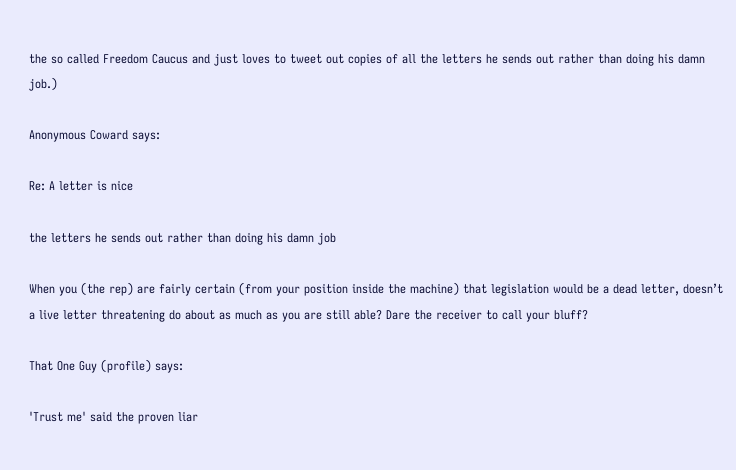the so called Freedom Caucus and just loves to tweet out copies of all the letters he sends out rather than doing his damn job.)

Anonymous Coward says:

Re: A letter is nice

the letters he sends out rather than doing his damn job

When you (the rep) are fairly certain (from your position inside the machine) that legislation would be a dead letter, doesn’t a live letter threatening do about as much as you are still able? Dare the receiver to call your bluff?

That One Guy (profile) says:

'Trust me' said the proven liar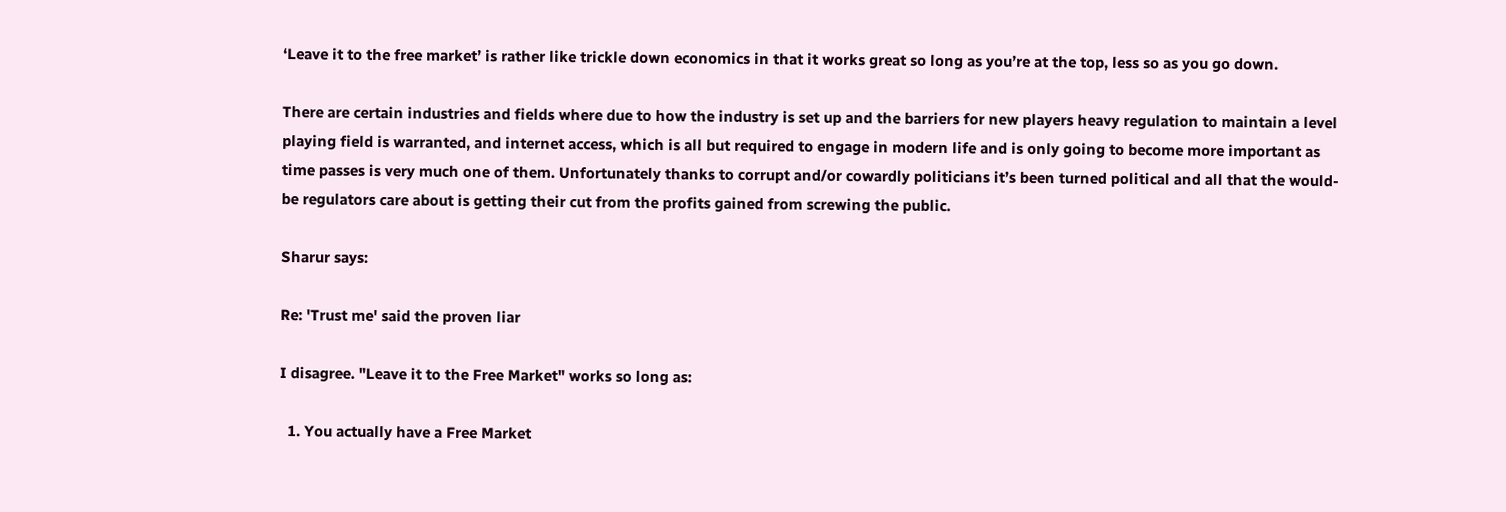‘Leave it to the free market’ is rather like trickle down economics in that it works great so long as you’re at the top, less so as you go down.

There are certain industries and fields where due to how the industry is set up and the barriers for new players heavy regulation to maintain a level playing field is warranted, and internet access, which is all but required to engage in modern life and is only going to become more important as time passes is very much one of them. Unfortunately thanks to corrupt and/or cowardly politicians it’s been turned political and all that the would-be regulators care about is getting their cut from the profits gained from screwing the public.

Sharur says:

Re: 'Trust me' said the proven liar

I disagree. "Leave it to the Free Market" works so long as:

  1. You actually have a Free Market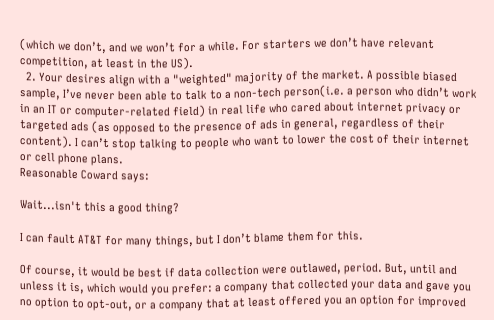(which we don’t, and we won’t for a while. For starters we don’t have relevant competition, at least in the US).
  2. Your desires align with a "weighted" majority of the market. A possible biased sample, I’ve never been able to talk to a non-tech person(i.e. a person who didn’t work in an IT or computer-related field) in real life who cared about internet privacy or targeted ads (as opposed to the presence of ads in general, regardless of their content). I can’t stop talking to people who want to lower the cost of their internet or cell phone plans.
Reasonable Coward says:

Wait...isn't this a good thing?

I can fault AT&T for many things, but I don’t blame them for this.

Of course, it would be best if data collection were outlawed, period. But, until and unless it is, which would you prefer: a company that collected your data and gave you no option to opt-out, or a company that at least offered you an option for improved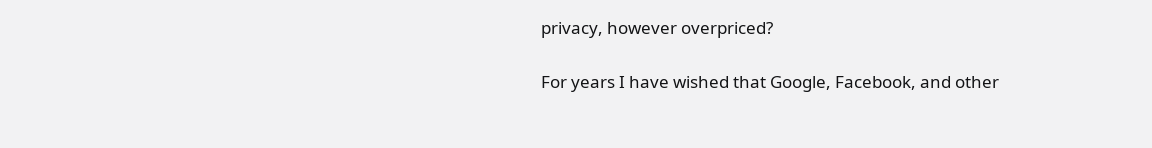privacy, however overpriced?

For years I have wished that Google, Facebook, and other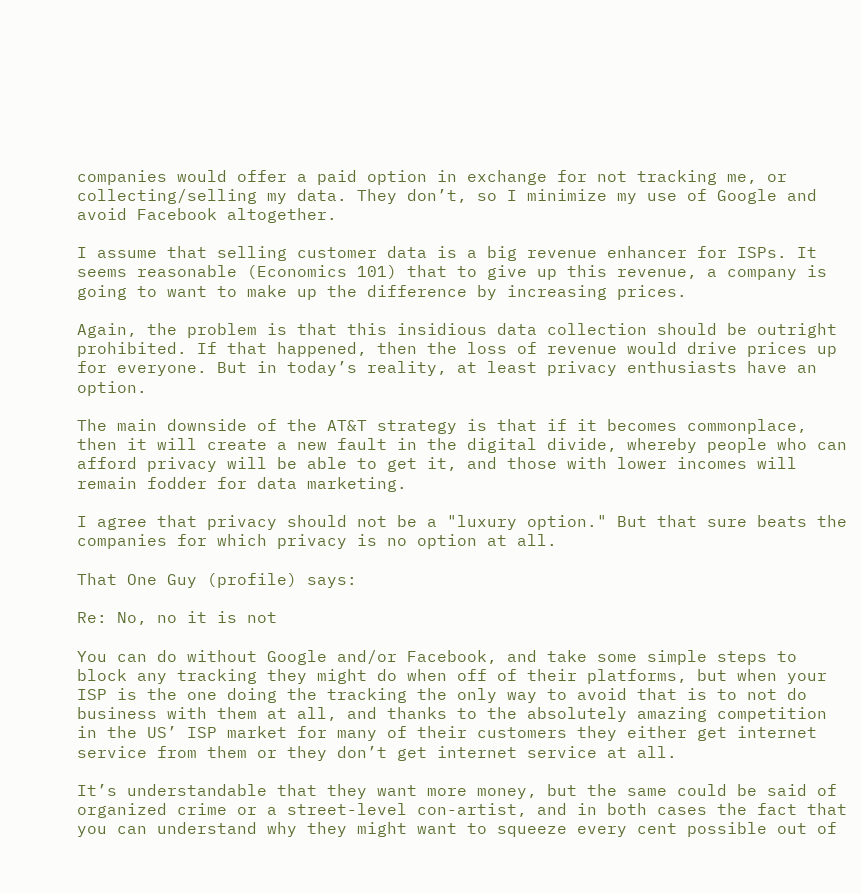companies would offer a paid option in exchange for not tracking me, or collecting/selling my data. They don’t, so I minimize my use of Google and avoid Facebook altogether.

I assume that selling customer data is a big revenue enhancer for ISPs. It seems reasonable (Economics 101) that to give up this revenue, a company is going to want to make up the difference by increasing prices.

Again, the problem is that this insidious data collection should be outright prohibited. If that happened, then the loss of revenue would drive prices up for everyone. But in today’s reality, at least privacy enthusiasts have an option.

The main downside of the AT&T strategy is that if it becomes commonplace, then it will create a new fault in the digital divide, whereby people who can afford privacy will be able to get it, and those with lower incomes will remain fodder for data marketing.

I agree that privacy should not be a "luxury option." But that sure beats the companies for which privacy is no option at all.

That One Guy (profile) says:

Re: No, no it is not

You can do without Google and/or Facebook, and take some simple steps to block any tracking they might do when off of their platforms, but when your ISP is the one doing the tracking the only way to avoid that is to not do business with them at all, and thanks to the absolutely amazing competition in the US’ ISP market for many of their customers they either get internet service from them or they don’t get internet service at all.

It’s understandable that they want more money, but the same could be said of organized crime or a street-level con-artist, and in both cases the fact that you can understand why they might want to squeeze every cent possible out of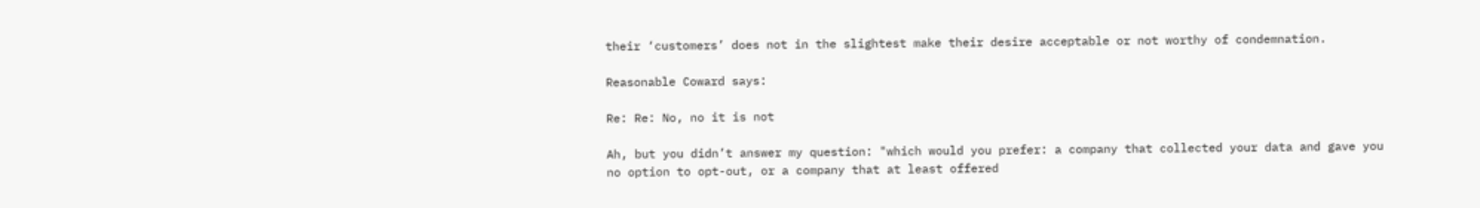their ‘customers’ does not in the slightest make their desire acceptable or not worthy of condemnation.

Reasonable Coward says:

Re: Re: No, no it is not

Ah, but you didn’t answer my question: "which would you prefer: a company that collected your data and gave you no option to opt-out, or a company that at least offered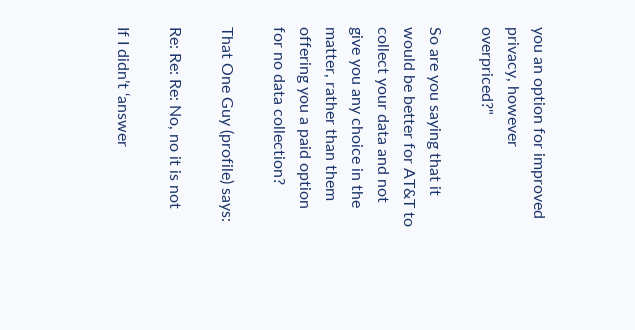you an option for improved privacy, however overpriced?"

So are you saying that it would be better for AT&T to collect your data and not give you any choice in the matter, rather than them offering you a paid option for no data collection?

That One Guy (profile) says:

Re: Re: Re: No, no it is not

If I didn’t ‘answer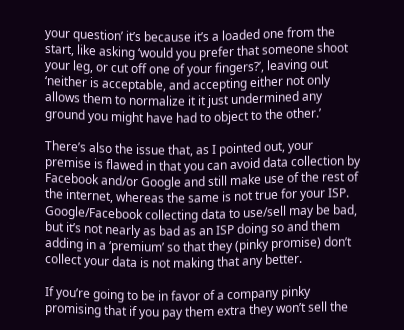your question’ it’s because it’s a loaded one from the start, like asking ‘would you prefer that someone shoot your leg, or cut off one of your fingers?’, leaving out ‘neither is acceptable, and accepting either not only allows them to normalize it it just undermined any ground you might have had to object to the other.’

There’s also the issue that, as I pointed out, your premise is flawed in that you can avoid data collection by Facebook and/or Google and still make use of the rest of the internet, whereas the same is not true for your ISP. Google/Facebook collecting data to use/sell may be bad, but it’s not nearly as bad as an ISP doing so and them adding in a ‘premium’ so that they (pinky promise) don’t collect your data is not making that any better.

If you’re going to be in favor of a company pinky promising that if you pay them extra they won’t sell the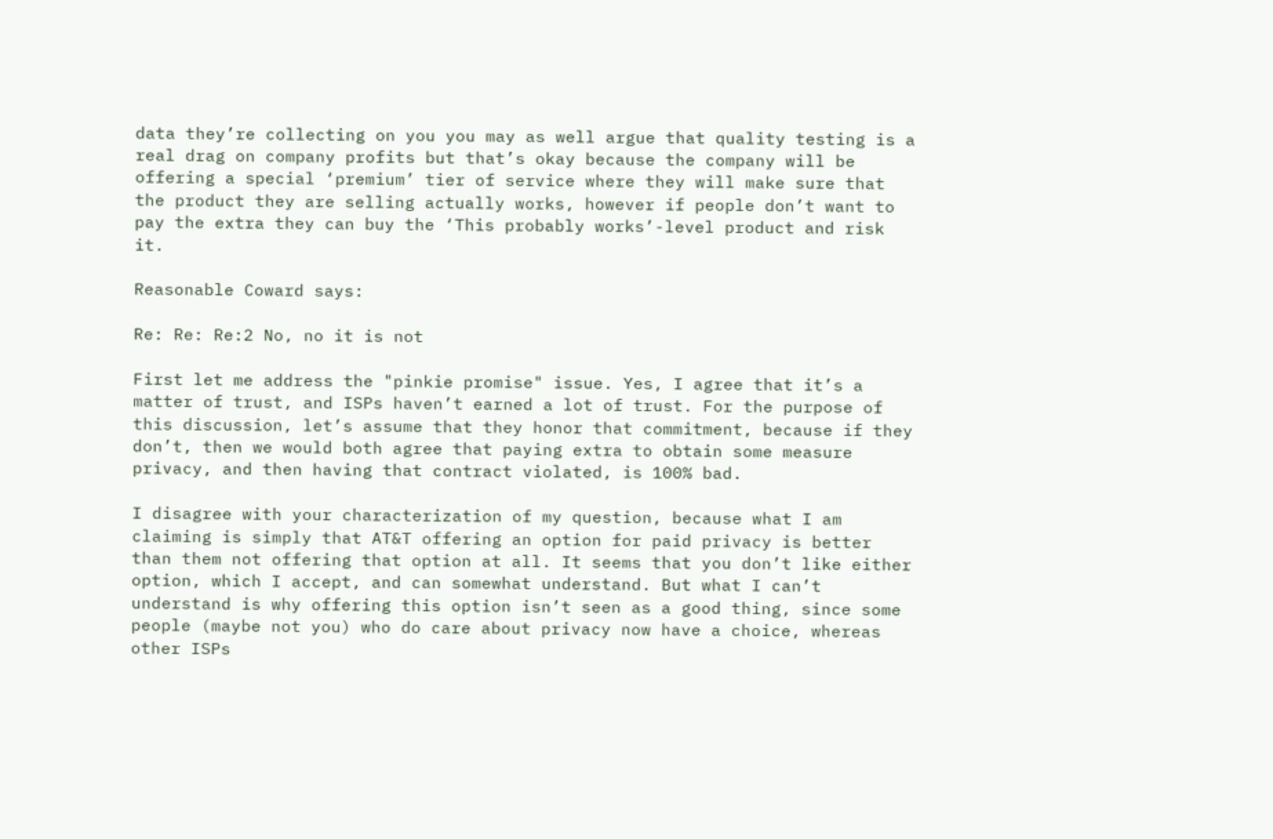data they’re collecting on you you may as well argue that quality testing is a real drag on company profits but that’s okay because the company will be offering a special ‘premium’ tier of service where they will make sure that the product they are selling actually works, however if people don’t want to pay the extra they can buy the ‘This probably works’-level product and risk it.

Reasonable Coward says:

Re: Re: Re:2 No, no it is not

First let me address the "pinkie promise" issue. Yes, I agree that it’s a matter of trust, and ISPs haven’t earned a lot of trust. For the purpose of this discussion, let’s assume that they honor that commitment, because if they don’t, then we would both agree that paying extra to obtain some measure privacy, and then having that contract violated, is 100% bad.

I disagree with your characterization of my question, because what I am claiming is simply that AT&T offering an option for paid privacy is better than them not offering that option at all. It seems that you don’t like either option, which I accept, and can somewhat understand. But what I can’t understand is why offering this option isn’t seen as a good thing, since some people (maybe not you) who do care about privacy now have a choice, whereas other ISPs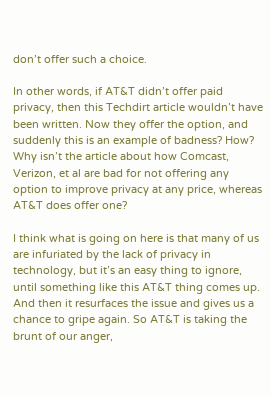don’t offer such a choice.

In other words, if AT&T didn’t offer paid privacy, then this Techdirt article wouldn’t have been written. Now they offer the option, and suddenly this is an example of badness? How? Why isn’t the article about how Comcast, Verizon, et al are bad for not offering any option to improve privacy at any price, whereas AT&T does offer one?

I think what is going on here is that many of us are infuriated by the lack of privacy in technology, but it’s an easy thing to ignore, until something like this AT&T thing comes up. And then it resurfaces the issue and gives us a chance to gripe again. So AT&T is taking the brunt of our anger,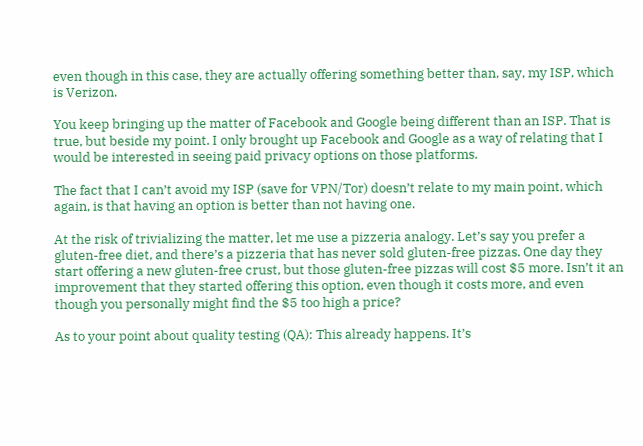even though in this case, they are actually offering something better than, say, my ISP, which is Verizon.

You keep bringing up the matter of Facebook and Google being different than an ISP. That is true, but beside my point. I only brought up Facebook and Google as a way of relating that I would be interested in seeing paid privacy options on those platforms.

The fact that I can’t avoid my ISP (save for VPN/Tor) doesn’t relate to my main point, which again, is that having an option is better than not having one.

At the risk of trivializing the matter, let me use a pizzeria analogy. Let’s say you prefer a gluten-free diet, and there’s a pizzeria that has never sold gluten-free pizzas. One day they start offering a new gluten-free crust, but those gluten-free pizzas will cost $5 more. Isn’t it an improvement that they started offering this option, even though it costs more, and even though you personally might find the $5 too high a price?

As to your point about quality testing (QA): This already happens. It’s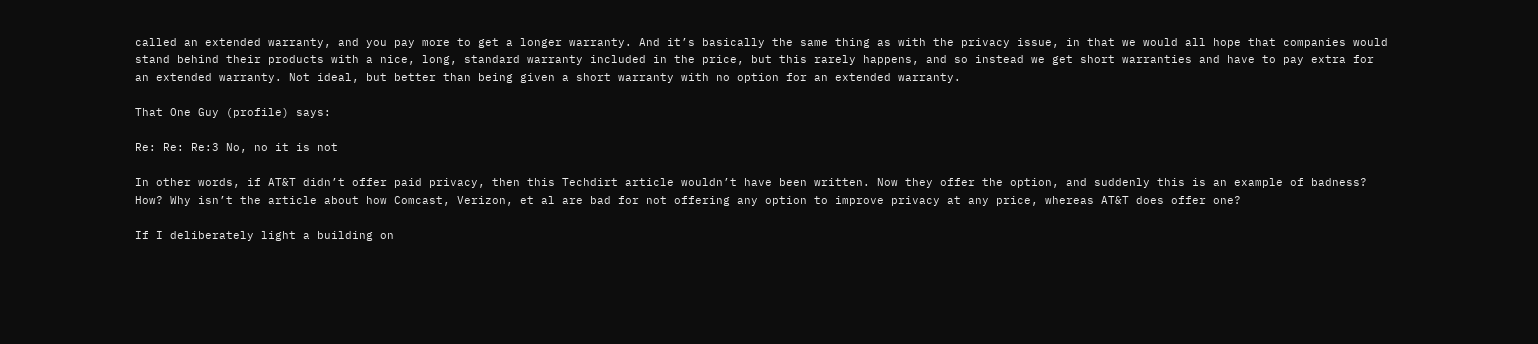called an extended warranty, and you pay more to get a longer warranty. And it’s basically the same thing as with the privacy issue, in that we would all hope that companies would stand behind their products with a nice, long, standard warranty included in the price, but this rarely happens, and so instead we get short warranties and have to pay extra for an extended warranty. Not ideal, but better than being given a short warranty with no option for an extended warranty.

That One Guy (profile) says:

Re: Re: Re:3 No, no it is not

In other words, if AT&T didn’t offer paid privacy, then this Techdirt article wouldn’t have been written. Now they offer the option, and suddenly this is an example of badness? How? Why isn’t the article about how Comcast, Verizon, et al are bad for not offering any option to improve privacy at any price, whereas AT&T does offer one?

If I deliberately light a building on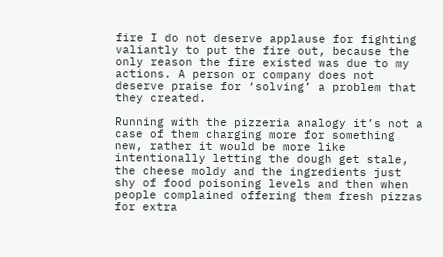fire I do not deserve applause for fighting valiantly to put the fire out, because the only reason the fire existed was due to my actions. A person or company does not deserve praise for ‘solving’ a problem that they created.

Running with the pizzeria analogy it’s not a case of them charging more for something new, rather it would be more like intentionally letting the dough get stale, the cheese moldy and the ingredients just shy of food poisoning levels and then when people complained offering them fresh pizzas for extra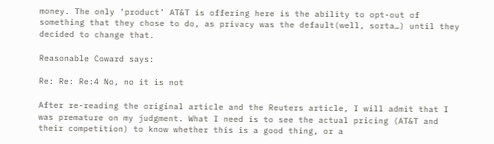money. The only ‘product’ AT&T is offering here is the ability to opt-out of something that they chose to do, as privacy was the default(well, sorta…) until they decided to change that.

Reasonable Coward says:

Re: Re: Re:4 No, no it is not

After re-reading the original article and the Reuters article, I will admit that I was premature on my judgment. What I need is to see the actual pricing (AT&T and their competition) to know whether this is a good thing, or a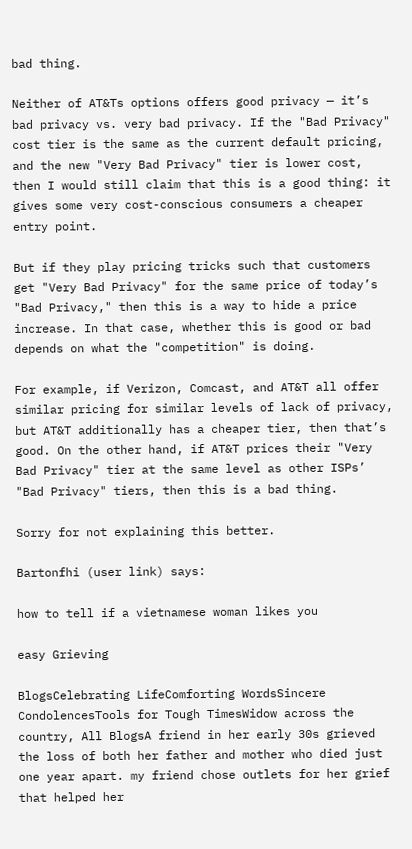bad thing.

Neither of AT&Ts options offers good privacy — it’s bad privacy vs. very bad privacy. If the "Bad Privacy" cost tier is the same as the current default pricing, and the new "Very Bad Privacy" tier is lower cost, then I would still claim that this is a good thing: it gives some very cost-conscious consumers a cheaper entry point.

But if they play pricing tricks such that customers get "Very Bad Privacy" for the same price of today’s "Bad Privacy," then this is a way to hide a price increase. In that case, whether this is good or bad depends on what the "competition" is doing.

For example, if Verizon, Comcast, and AT&T all offer similar pricing for similar levels of lack of privacy, but AT&T additionally has a cheaper tier, then that’s good. On the other hand, if AT&T prices their "Very Bad Privacy" tier at the same level as other ISPs’ "Bad Privacy" tiers, then this is a bad thing.

Sorry for not explaining this better.

Bartonfhi (user link) says:

how to tell if a vietnamese woman likes you

easy Grieving

BlogsCelebrating LifeComforting WordsSincere CondolencesTools for Tough TimesWidow across the country, All BlogsA friend in her early 30s grieved the loss of both her father and mother who died just one year apart. my friend chose outlets for her grief that helped her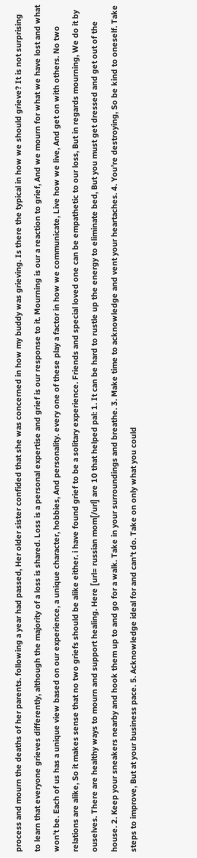process and mourn the deaths of her parents. following a year had passed, Her older sister confided that she was concerned in how my buddy was grieving. Is there the typical in how we should grieve? It is not surprising to learn that everyone grieves differently, although the majority of a loss is shared. Loss is a personal expertise and grief is our response to it. Mourning is our a reaction to grief, And we mourn for what we have lost and what won’t be. Each of us has a unique view based on our experience, a unique character, hobbies, And personality. every one of these play a factor in how we communicate, Live how we live, And get on with others. No two relations are alike, So it makes sense that no two griefs should be alike either. i have found grief to be a solitary experience. Friends and special loved one can be empathetic to our loss, But in regards mourning, We do it by ouselves. There are healthy ways to mourn and support healing. Here [url= russian mom[/url] are 10 that helped pal: 1. It can be hard to rustle up the energy to eliminate bed, But you must get dressed and get out of the house. 2. Keep your sneakers nearby and hook them up to and go for a walk. Take in your surroundings and breathe. 3. Make time to acknowledge and vent your heartaches. 4. You’re destroying, So be kind to oneself. Take steps to improve, But at your business pace. 5. Acknowledge ideal for and can’t do. Take on only what you could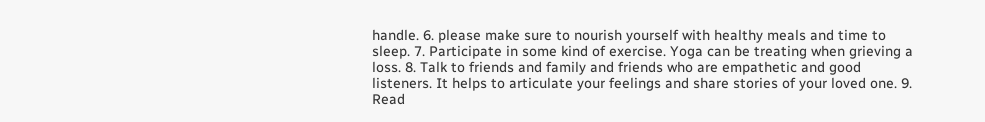handle. 6. please make sure to nourish yourself with healthy meals and time to sleep. 7. Participate in some kind of exercise. Yoga can be treating when grieving a loss. 8. Talk to friends and family and friends who are empathetic and good listeners. It helps to articulate your feelings and share stories of your loved one. 9. Read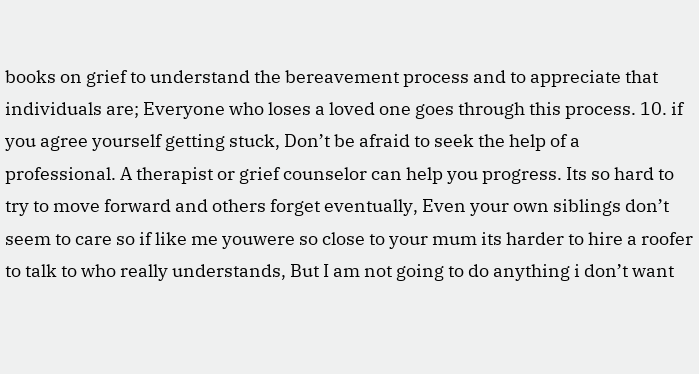books on grief to understand the bereavement process and to appreciate that individuals are; Everyone who loses a loved one goes through this process. 10. if you agree yourself getting stuck, Don’t be afraid to seek the help of a professional. A therapist or grief counselor can help you progress. Its so hard to try to move forward and others forget eventually, Even your own siblings don’t seem to care so if like me youwere so close to your mum its harder to hire a roofer to talk to who really understands, But I am not going to do anything i don’t want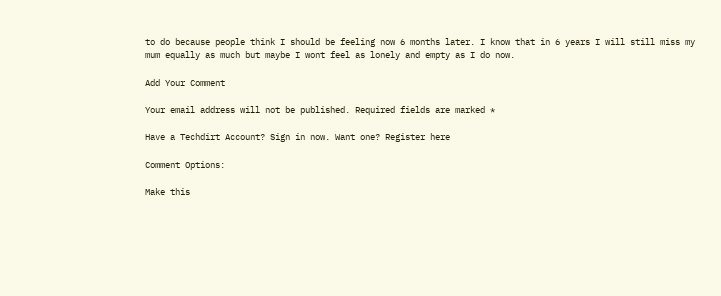to do because people think I should be feeling now 6 months later. I know that in 6 years I will still miss my mum equally as much but maybe I wont feel as lonely and empty as I do now.

Add Your Comment

Your email address will not be published. Required fields are marked *

Have a Techdirt Account? Sign in now. Want one? Register here

Comment Options:

Make this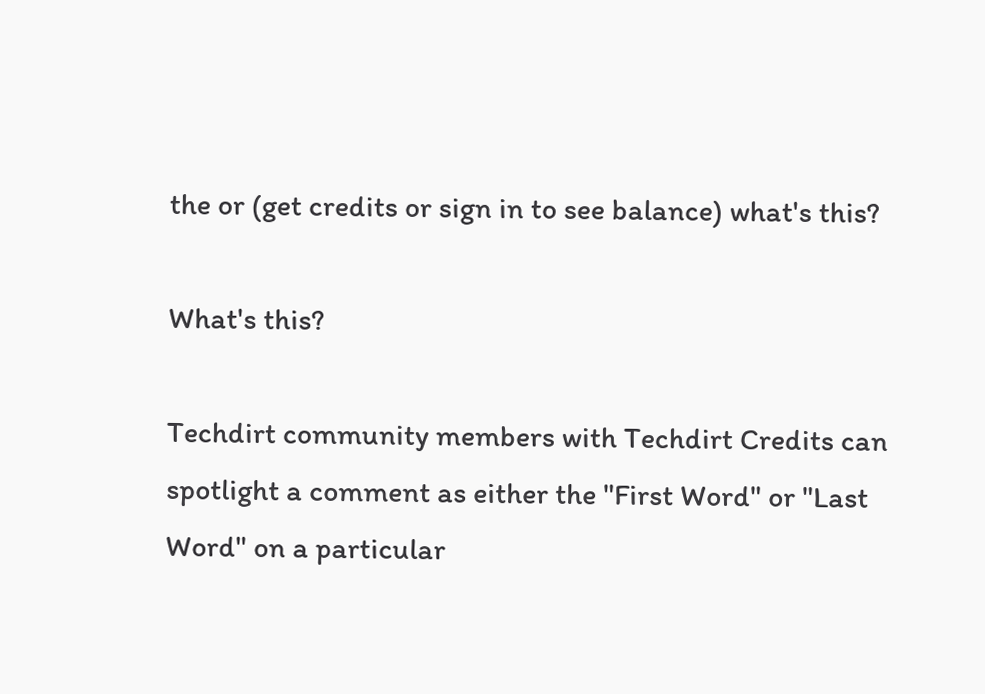the or (get credits or sign in to see balance) what's this?

What's this?

Techdirt community members with Techdirt Credits can spotlight a comment as either the "First Word" or "Last Word" on a particular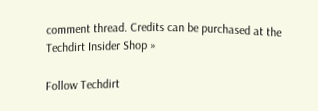comment thread. Credits can be purchased at the Techdirt Insider Shop »

Follow Techdirt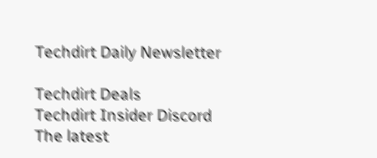Techdirt Daily Newsletter

Techdirt Deals
Techdirt Insider Discord
The latest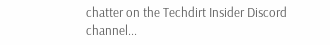chatter on the Techdirt Insider Discord channel...